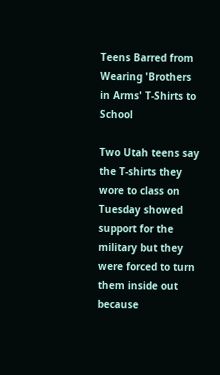Teens Barred from Wearing 'Brothers in Arms' T-Shirts to School

Two Utah teens say the T-shirts they wore to class on Tuesday showed support for the military but they were forced to turn them inside out because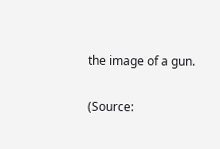the image of a gun.

(Source: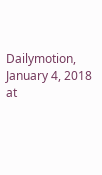Dailymotion, January 4, 2018 at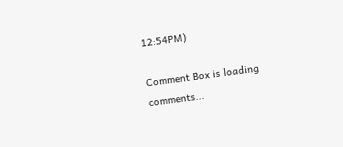12:54PM)

Comment Box is loading comments...